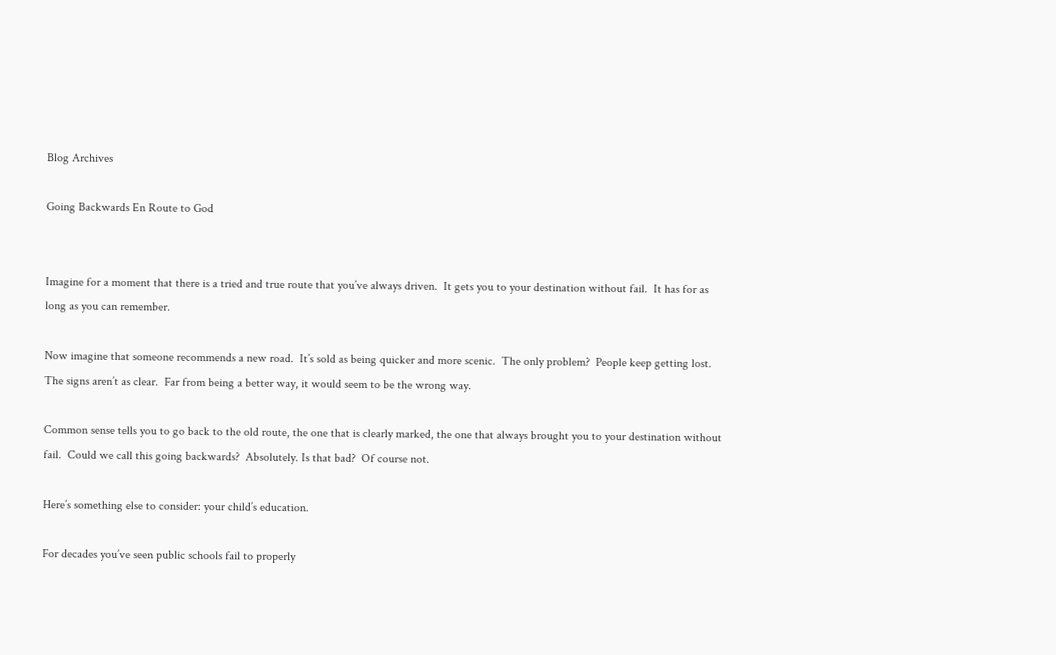Blog Archives

Going Backwards En Route to God


Imagine for a moment that there is a tried and true route that you’ve always driven.  It gets you to your destination without fail.  It has for as long as you can remember.

Now imagine that someone recommends a new road.  It’s sold as being quicker and more scenic.  The only problem?  People keep getting lost.  The signs aren’t as clear.  Far from being a better way, it would seem to be the wrong way.

Common sense tells you to go back to the old route, the one that is clearly marked, the one that always brought you to your destination without fail.  Could we call this going backwards?  Absolutely. Is that bad?  Of course not.

Here’s something else to consider: your child’s education.

For decades you’ve seen public schools fail to properly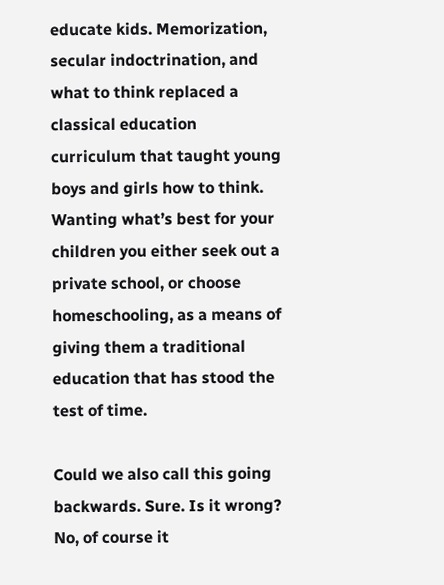educate kids. Memorization, secular indoctrination, and what to think replaced a classical education curriculum that taught young boys and girls how to think.  Wanting what’s best for your children you either seek out a private school, or choose homeschooling, as a means of giving them a traditional education that has stood the test of time.

Could we also call this going backwards. Sure. Is it wrong?  No, of course it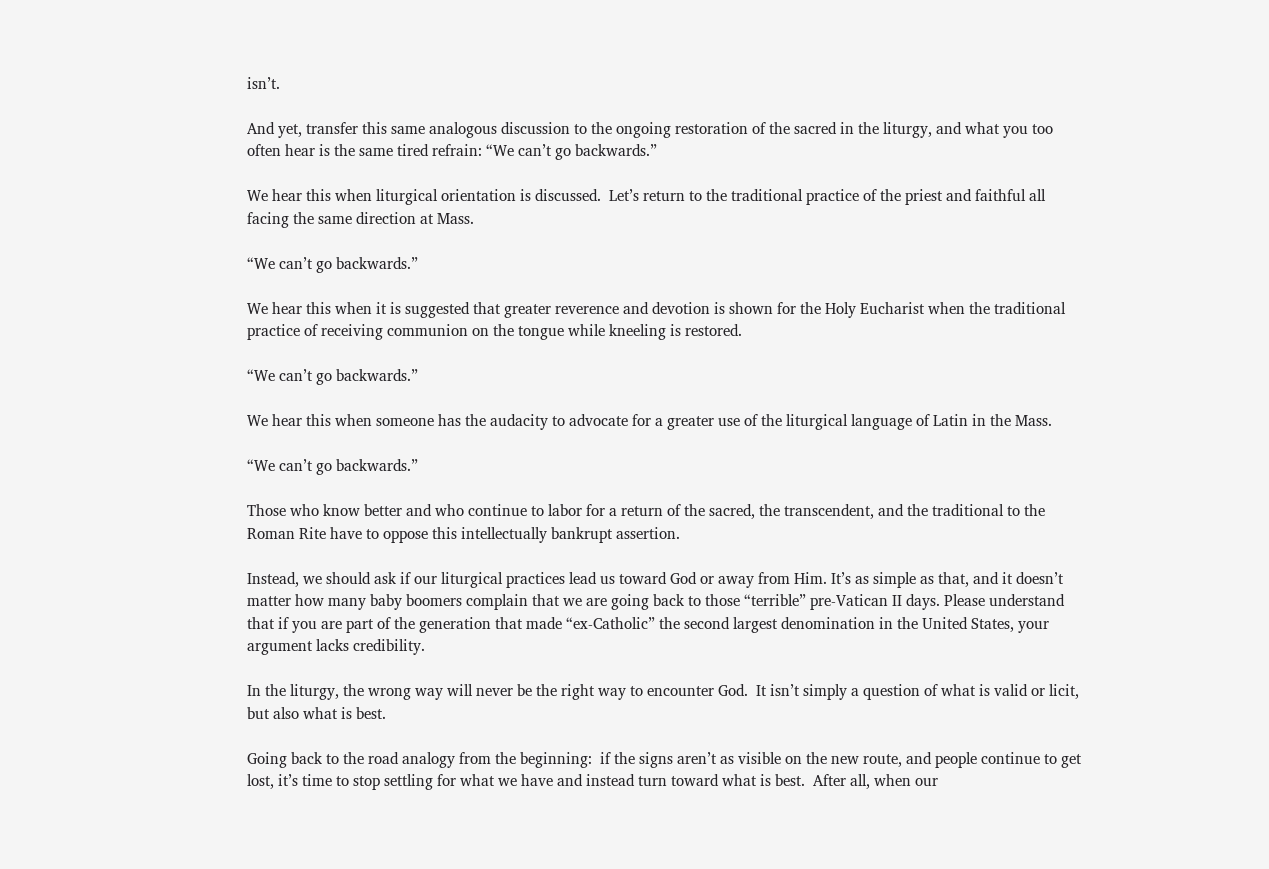isn’t.

And yet, transfer this same analogous discussion to the ongoing restoration of the sacred in the liturgy, and what you too often hear is the same tired refrain: “We can’t go backwards.”

We hear this when liturgical orientation is discussed.  Let’s return to the traditional practice of the priest and faithful all facing the same direction at Mass.

“We can’t go backwards.”

We hear this when it is suggested that greater reverence and devotion is shown for the Holy Eucharist when the traditional practice of receiving communion on the tongue while kneeling is restored.

“We can’t go backwards.”

We hear this when someone has the audacity to advocate for a greater use of the liturgical language of Latin in the Mass.

“We can’t go backwards.”

Those who know better and who continue to labor for a return of the sacred, the transcendent, and the traditional to the Roman Rite have to oppose this intellectually bankrupt assertion.

Instead, we should ask if our liturgical practices lead us toward God or away from Him. It’s as simple as that, and it doesn’t matter how many baby boomers complain that we are going back to those “terrible” pre-Vatican II days. Please understand that if you are part of the generation that made “ex-Catholic” the second largest denomination in the United States, your argument lacks credibility.

In the liturgy, the wrong way will never be the right way to encounter God.  It isn’t simply a question of what is valid or licit, but also what is best.

Going back to the road analogy from the beginning:  if the signs aren’t as visible on the new route, and people continue to get lost, it’s time to stop settling for what we have and instead turn toward what is best.  After all, when our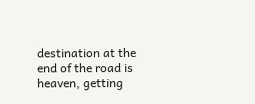destination at the end of the road is heaven, getting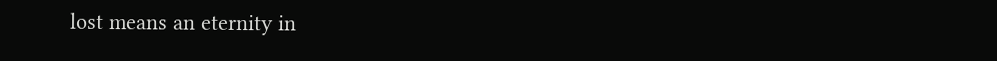lost means an eternity in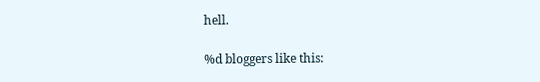hell.

%d bloggers like this: